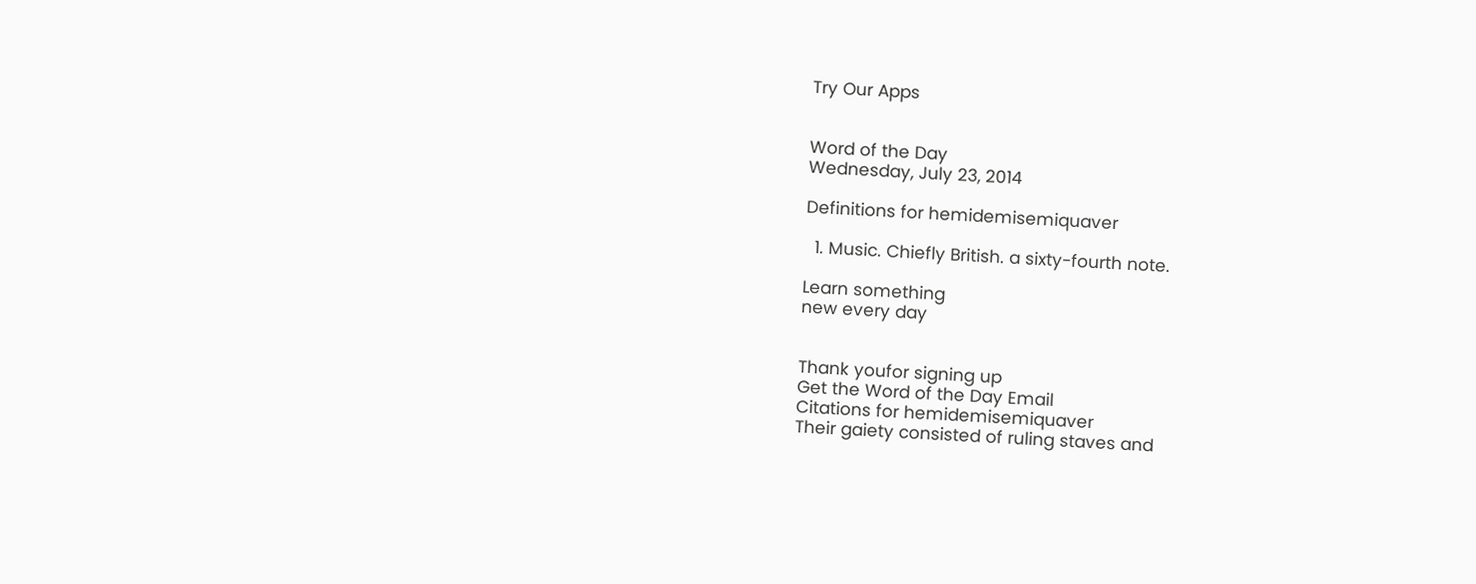Try Our Apps


Word of the Day
Wednesday, July 23, 2014

Definitions for hemidemisemiquaver

  1. Music. Chiefly British. a sixty-fourth note.

Learn something
new every day


Thank youfor signing up
Get the Word of the Day Email
Citations for hemidemisemiquaver
Their gaiety consisted of ruling staves and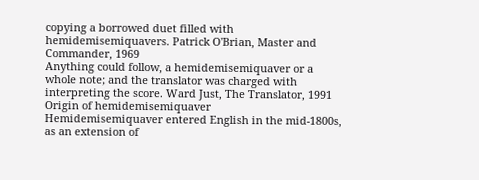copying a borrowed duet filled with hemidemisemiquavers. Patrick O'Brian, Master and Commander, 1969
Anything could follow, a hemidemisemiquaver or a whole note; and the translator was charged with interpreting the score. Ward Just, The Translator, 1991
Origin of hemidemisemiquaver
Hemidemisemiquaver entered English in the mid-1800s, as an extension of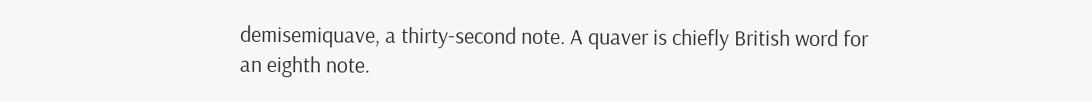demisemiquave, a thirty-second note. A quaver is chiefly British word for an eighth note.